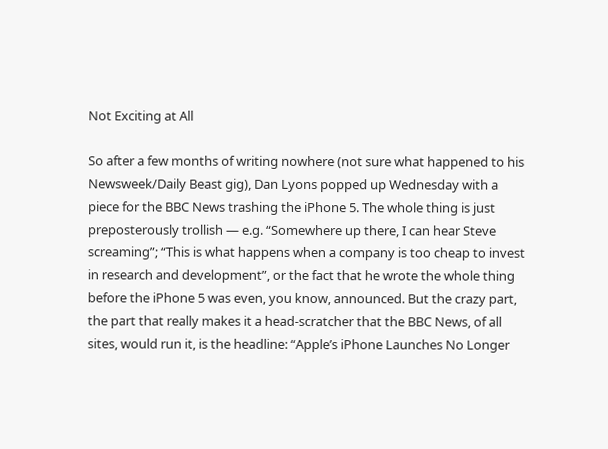Not Exciting at All

So after a few months of writing nowhere (not sure what happened to his Newsweek/Daily Beast gig), Dan Lyons popped up Wednesday with a piece for the BBC News trashing the iPhone 5. The whole thing is just preposterously trollish — e.g. “Somewhere up there, I can hear Steve screaming”; “This is what happens when a company is too cheap to invest in research and development”, or the fact that he wrote the whole thing before the iPhone 5 was even, you know, announced. But the crazy part, the part that really makes it a head-scratcher that the BBC News, of all sites, would run it, is the headline: “Apple’s iPhone Launches No Longer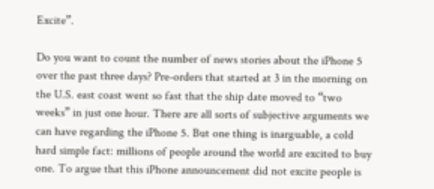Excite”.

Do you want to count the number of news stories about the iPhone 5 over the past three days? Pre-orders that started at 3 in the morning on the U.S. east coast went so fast that the ship date moved to “two weeks” in just one hour. There are all sorts of subjective arguments we can have regarding the iPhone 5. But one thing is inarguable, a cold hard simple fact: millions of people around the world are excited to buy one. To argue that this iPhone announcement did not excite people is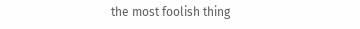the most foolish thing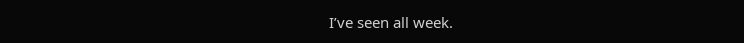I’ve seen all week.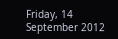Friday, 14 September 2012